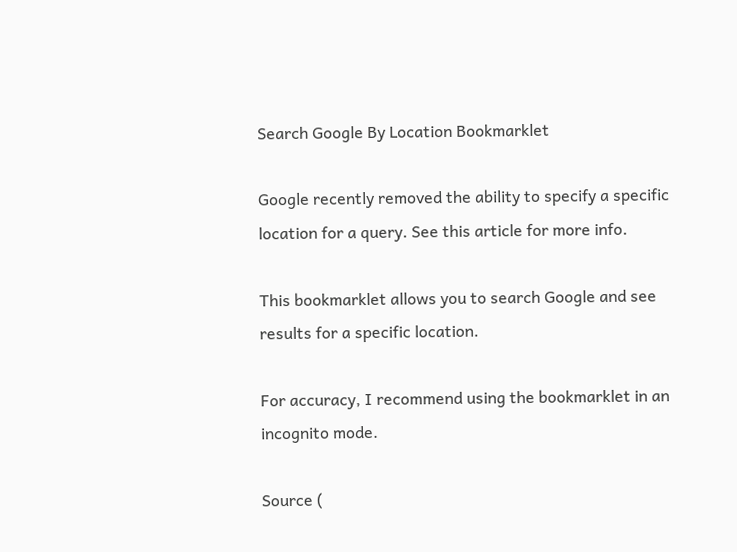Search Google By Location Bookmarklet

Google recently removed the ability to specify a specific location for a query. See this article for more info.

This bookmarklet allows you to search Google and see results for a specific location.

For accuracy, I recommend using the bookmarklet in an incognito mode.

Source (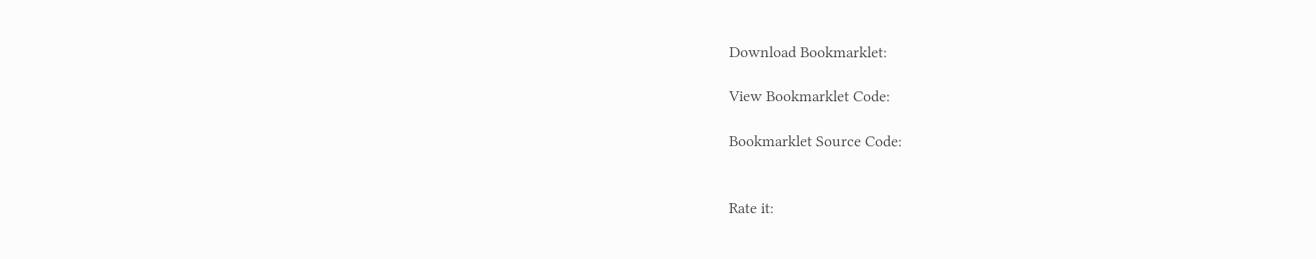Download Bookmarklet:

View Bookmarklet Code:

Bookmarklet Source Code:


Rate it: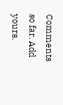Comments so far. Add yours.